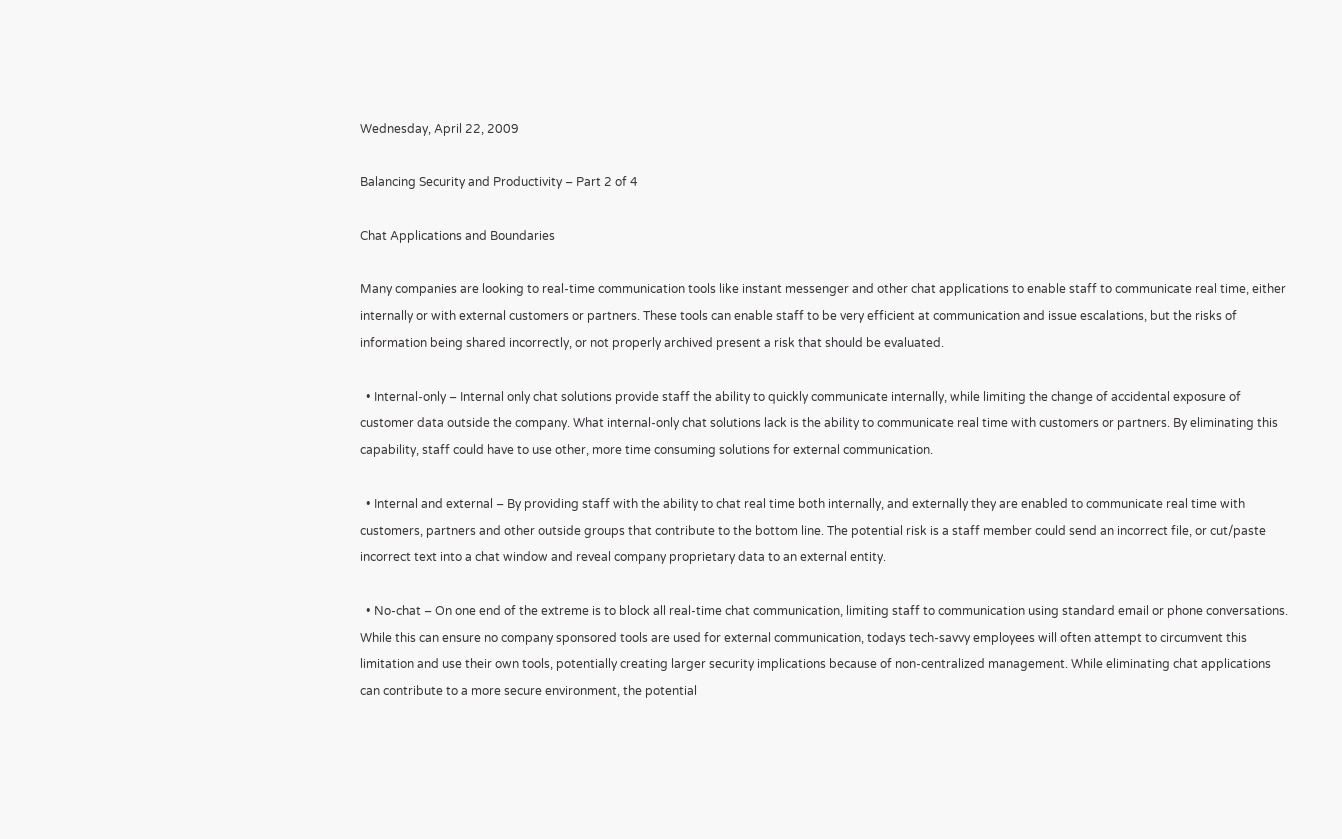Wednesday, April 22, 2009

Balancing Security and Productivity – Part 2 of 4

Chat Applications and Boundaries

Many companies are looking to real-time communication tools like instant messenger and other chat applications to enable staff to communicate real time, either internally or with external customers or partners. These tools can enable staff to be very efficient at communication and issue escalations, but the risks of information being shared incorrectly, or not properly archived present a risk that should be evaluated.

  • Internal-only – Internal only chat solutions provide staff the ability to quickly communicate internally, while limiting the change of accidental exposure of customer data outside the company. What internal-only chat solutions lack is the ability to communicate real time with customers or partners. By eliminating this capability, staff could have to use other, more time consuming solutions for external communication.

  • Internal and external – By providing staff with the ability to chat real time both internally, and externally they are enabled to communicate real time with customers, partners and other outside groups that contribute to the bottom line. The potential risk is a staff member could send an incorrect file, or cut/paste incorrect text into a chat window and reveal company proprietary data to an external entity.

  • No-chat – On one end of the extreme is to block all real-time chat communication, limiting staff to communication using standard email or phone conversations. While this can ensure no company sponsored tools are used for external communication, todays tech-savvy employees will often attempt to circumvent this limitation and use their own tools, potentially creating larger security implications because of non-centralized management. While eliminating chat applications can contribute to a more secure environment, the potential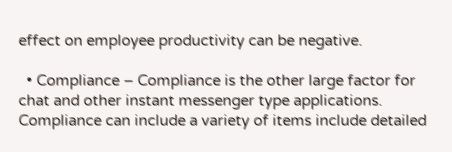effect on employee productivity can be negative.

  • Compliance – Compliance is the other large factor for chat and other instant messenger type applications. Compliance can include a variety of items include detailed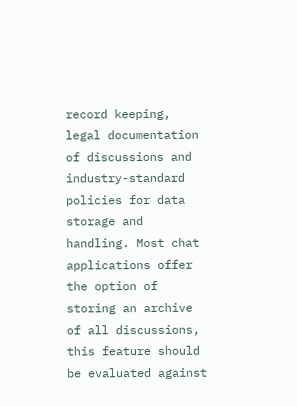record keeping, legal documentation of discussions and industry-standard policies for data storage and handling. Most chat applications offer the option of storing an archive of all discussions, this feature should be evaluated against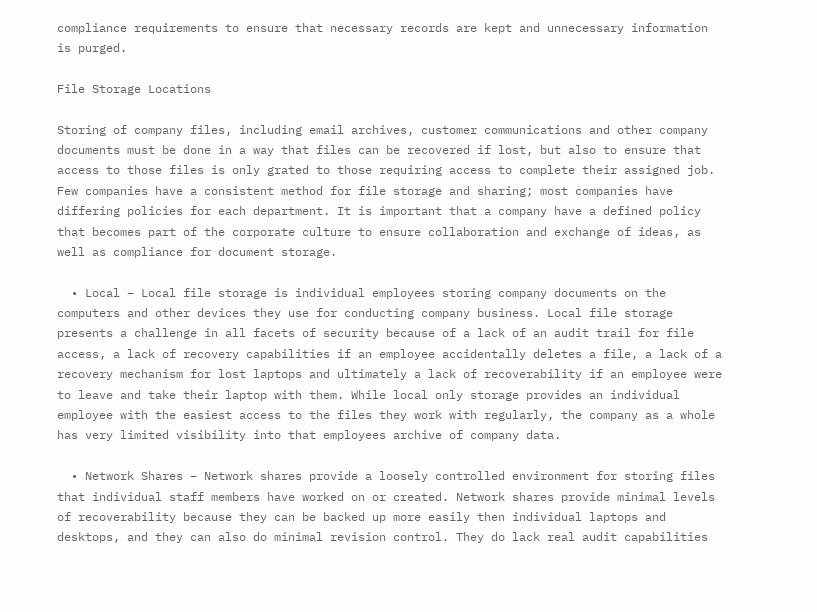compliance requirements to ensure that necessary records are kept and unnecessary information is purged.

File Storage Locations

Storing of company files, including email archives, customer communications and other company documents must be done in a way that files can be recovered if lost, but also to ensure that access to those files is only grated to those requiring access to complete their assigned job. Few companies have a consistent method for file storage and sharing; most companies have differing policies for each department. It is important that a company have a defined policy that becomes part of the corporate culture to ensure collaboration and exchange of ideas, as well as compliance for document storage.

  • Local – Local file storage is individual employees storing company documents on the computers and other devices they use for conducting company business. Local file storage presents a challenge in all facets of security because of a lack of an audit trail for file access, a lack of recovery capabilities if an employee accidentally deletes a file, a lack of a recovery mechanism for lost laptops and ultimately a lack of recoverability if an employee were to leave and take their laptop with them. While local only storage provides an individual employee with the easiest access to the files they work with regularly, the company as a whole has very limited visibility into that employees archive of company data.

  • Network Shares – Network shares provide a loosely controlled environment for storing files that individual staff members have worked on or created. Network shares provide minimal levels of recoverability because they can be backed up more easily then individual laptops and desktops, and they can also do minimal revision control. They do lack real audit capabilities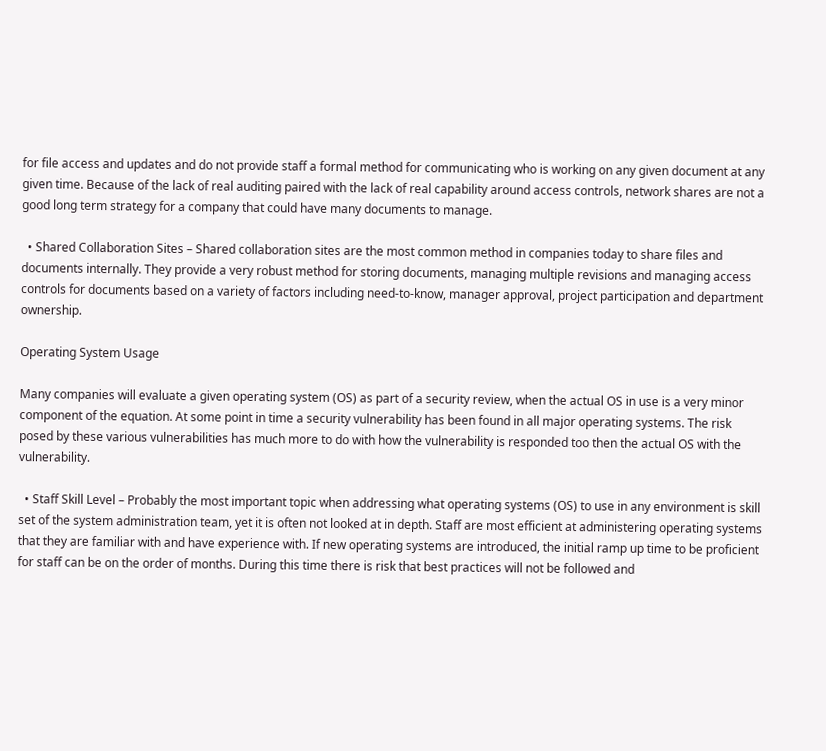for file access and updates and do not provide staff a formal method for communicating who is working on any given document at any given time. Because of the lack of real auditing paired with the lack of real capability around access controls, network shares are not a good long term strategy for a company that could have many documents to manage.

  • Shared Collaboration Sites – Shared collaboration sites are the most common method in companies today to share files and documents internally. They provide a very robust method for storing documents, managing multiple revisions and managing access controls for documents based on a variety of factors including need-to-know, manager approval, project participation and department ownership.

Operating System Usage

Many companies will evaluate a given operating system (OS) as part of a security review, when the actual OS in use is a very minor component of the equation. At some point in time a security vulnerability has been found in all major operating systems. The risk posed by these various vulnerabilities has much more to do with how the vulnerability is responded too then the actual OS with the vulnerability.

  • Staff Skill Level – Probably the most important topic when addressing what operating systems (OS) to use in any environment is skill set of the system administration team, yet it is often not looked at in depth. Staff are most efficient at administering operating systems that they are familiar with and have experience with. If new operating systems are introduced, the initial ramp up time to be proficient for staff can be on the order of months. During this time there is risk that best practices will not be followed and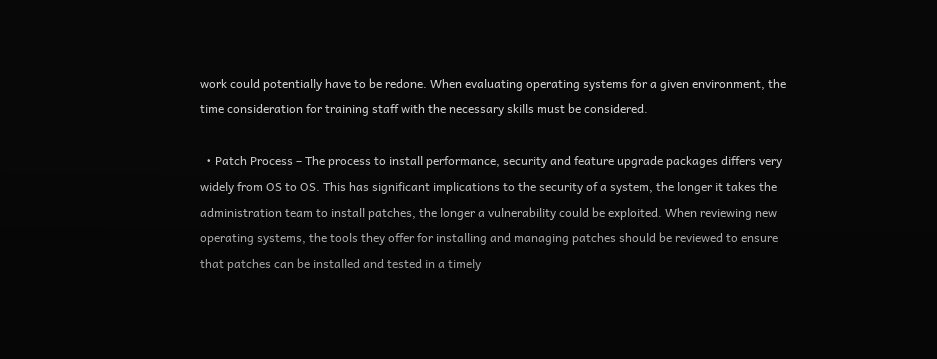work could potentially have to be redone. When evaluating operating systems for a given environment, the time consideration for training staff with the necessary skills must be considered.

  • Patch Process – The process to install performance, security and feature upgrade packages differs very widely from OS to OS. This has significant implications to the security of a system, the longer it takes the administration team to install patches, the longer a vulnerability could be exploited. When reviewing new operating systems, the tools they offer for installing and managing patches should be reviewed to ensure that patches can be installed and tested in a timely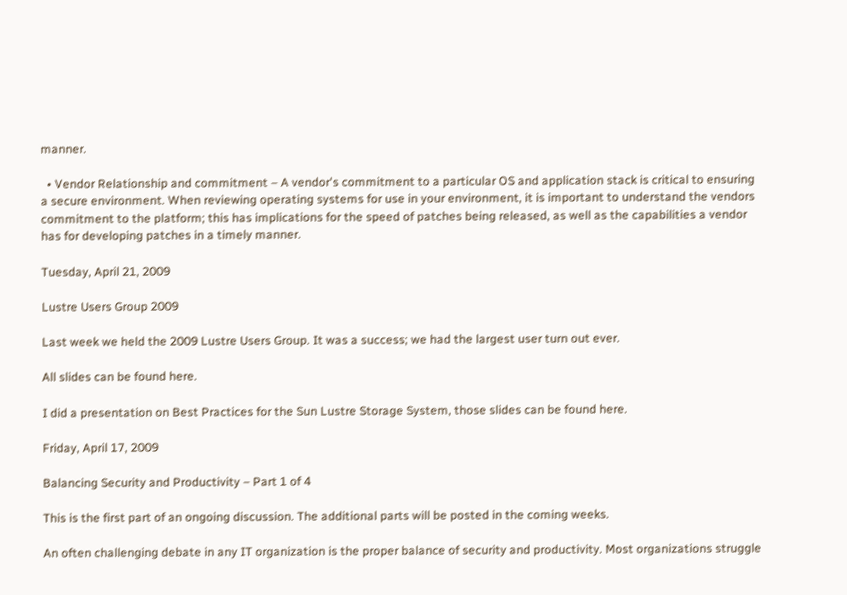manner.

  • Vendor Relationship and commitment – A vendor's commitment to a particular OS and application stack is critical to ensuring a secure environment. When reviewing operating systems for use in your environment, it is important to understand the vendors commitment to the platform; this has implications for the speed of patches being released, as well as the capabilities a vendor has for developing patches in a timely manner.

Tuesday, April 21, 2009

Lustre Users Group 2009

Last week we held the 2009 Lustre Users Group. It was a success; we had the largest user turn out ever.

All slides can be found here.

I did a presentation on Best Practices for the Sun Lustre Storage System, those slides can be found here.

Friday, April 17, 2009

Balancing Security and Productivity – Part 1 of 4

This is the first part of an ongoing discussion. The additional parts will be posted in the coming weeks.

An often challenging debate in any IT organization is the proper balance of security and productivity. Most organizations struggle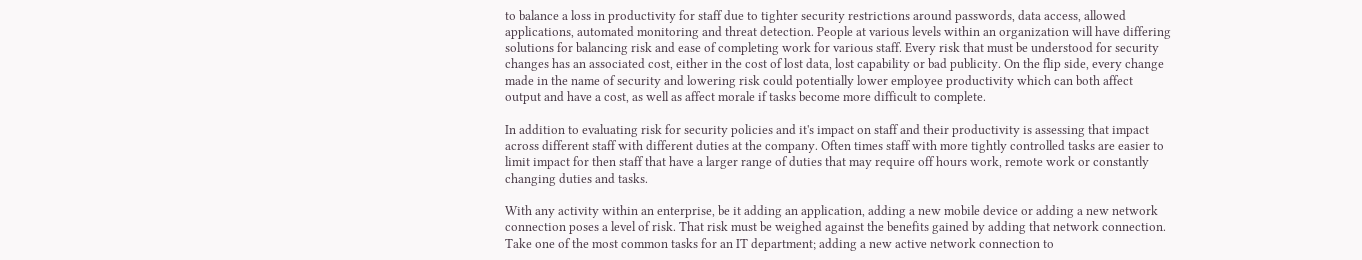to balance a loss in productivity for staff due to tighter security restrictions around passwords, data access, allowed applications, automated monitoring and threat detection. People at various levels within an organization will have differing solutions for balancing risk and ease of completing work for various staff. Every risk that must be understood for security changes has an associated cost, either in the cost of lost data, lost capability or bad publicity. On the flip side, every change made in the name of security and lowering risk could potentially lower employee productivity which can both affect output and have a cost, as well as affect morale if tasks become more difficult to complete.

In addition to evaluating risk for security policies and it's impact on staff and their productivity is assessing that impact across different staff with different duties at the company. Often times staff with more tightly controlled tasks are easier to limit impact for then staff that have a larger range of duties that may require off hours work, remote work or constantly changing duties and tasks.

With any activity within an enterprise, be it adding an application, adding a new mobile device or adding a new network connection poses a level of risk. That risk must be weighed against the benefits gained by adding that network connection. Take one of the most common tasks for an IT department; adding a new active network connection to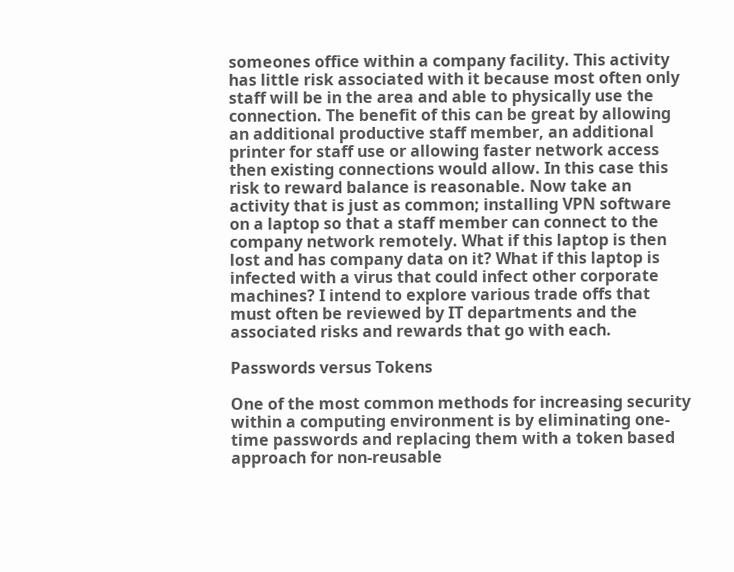someones office within a company facility. This activity has little risk associated with it because most often only staff will be in the area and able to physically use the connection. The benefit of this can be great by allowing an additional productive staff member, an additional printer for staff use or allowing faster network access then existing connections would allow. In this case this risk to reward balance is reasonable. Now take an activity that is just as common; installing VPN software on a laptop so that a staff member can connect to the company network remotely. What if this laptop is then lost and has company data on it? What if this laptop is infected with a virus that could infect other corporate machines? I intend to explore various trade offs that must often be reviewed by IT departments and the associated risks and rewards that go with each.

Passwords versus Tokens

One of the most common methods for increasing security within a computing environment is by eliminating one-time passwords and replacing them with a token based approach for non-reusable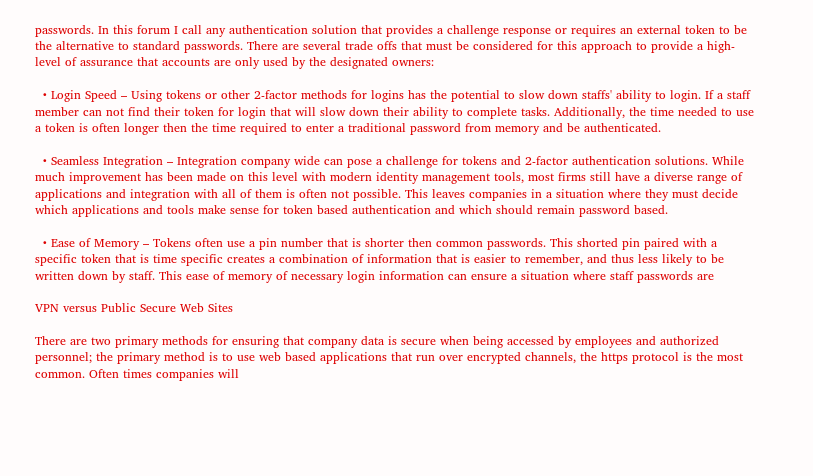passwords. In this forum I call any authentication solution that provides a challenge response or requires an external token to be the alternative to standard passwords. There are several trade offs that must be considered for this approach to provide a high-level of assurance that accounts are only used by the designated owners:

  • Login Speed – Using tokens or other 2-factor methods for logins has the potential to slow down staffs' ability to login. If a staff member can not find their token for login that will slow down their ability to complete tasks. Additionally, the time needed to use a token is often longer then the time required to enter a traditional password from memory and be authenticated.

  • Seamless Integration – Integration company wide can pose a challenge for tokens and 2-factor authentication solutions. While much improvement has been made on this level with modern identity management tools, most firms still have a diverse range of applications and integration with all of them is often not possible. This leaves companies in a situation where they must decide which applications and tools make sense for token based authentication and which should remain password based.

  • Ease of Memory – Tokens often use a pin number that is shorter then common passwords. This shorted pin paired with a specific token that is time specific creates a combination of information that is easier to remember, and thus less likely to be written down by staff. This ease of memory of necessary login information can ensure a situation where staff passwords are

VPN versus Public Secure Web Sites

There are two primary methods for ensuring that company data is secure when being accessed by employees and authorized personnel; the primary method is to use web based applications that run over encrypted channels, the https protocol is the most common. Often times companies will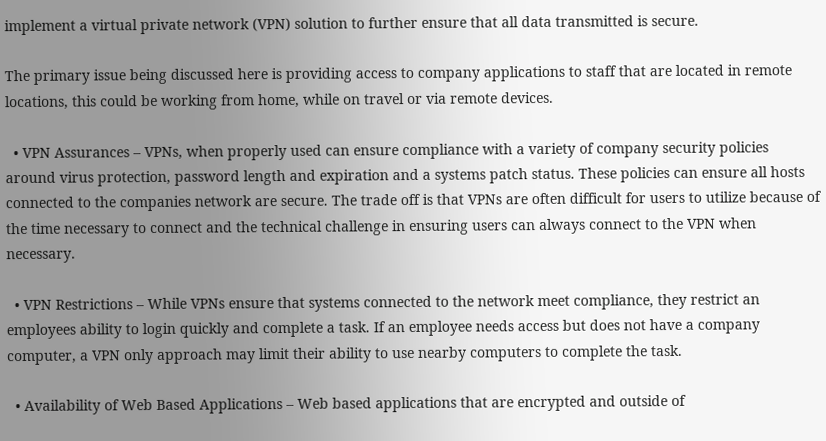implement a virtual private network (VPN) solution to further ensure that all data transmitted is secure.

The primary issue being discussed here is providing access to company applications to staff that are located in remote locations, this could be working from home, while on travel or via remote devices.

  • VPN Assurances – VPNs, when properly used can ensure compliance with a variety of company security policies around virus protection, password length and expiration and a systems patch status. These policies can ensure all hosts connected to the companies network are secure. The trade off is that VPNs are often difficult for users to utilize because of the time necessary to connect and the technical challenge in ensuring users can always connect to the VPN when necessary.

  • VPN Restrictions – While VPNs ensure that systems connected to the network meet compliance, they restrict an employees ability to login quickly and complete a task. If an employee needs access but does not have a company computer, a VPN only approach may limit their ability to use nearby computers to complete the task.

  • Availability of Web Based Applications – Web based applications that are encrypted and outside of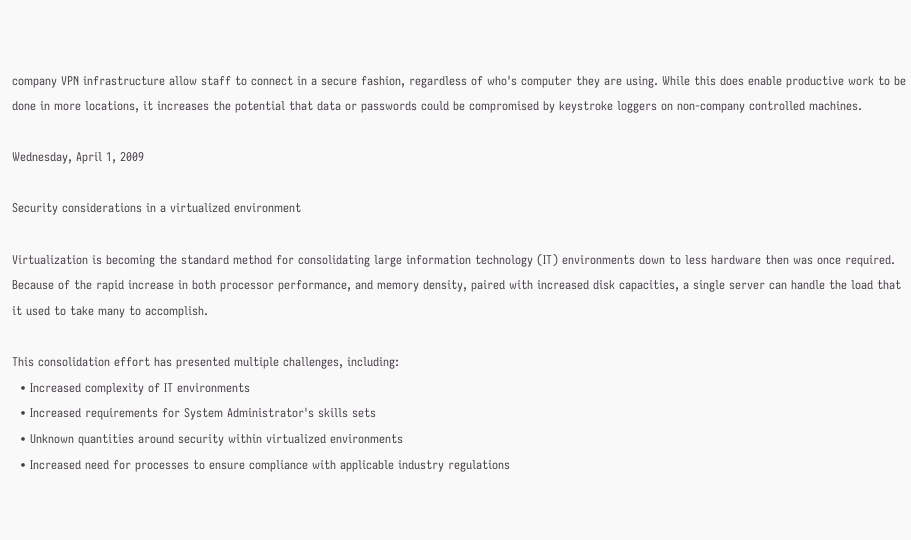company VPN infrastructure allow staff to connect in a secure fashion, regardless of who's computer they are using. While this does enable productive work to be done in more locations, it increases the potential that data or passwords could be compromised by keystroke loggers on non-company controlled machines.

Wednesday, April 1, 2009

Security considerations in a virtualized environment

Virtualization is becoming the standard method for consolidating large information technology (IT) environments down to less hardware then was once required. Because of the rapid increase in both processor performance, and memory density, paired with increased disk capacities, a single server can handle the load that it used to take many to accomplish.

This consolidation effort has presented multiple challenges, including:
  • Increased complexity of IT environments
  • Increased requirements for System Administrator's skills sets
  • Unknown quantities around security within virtualized environments
  • Increased need for processes to ensure compliance with applicable industry regulations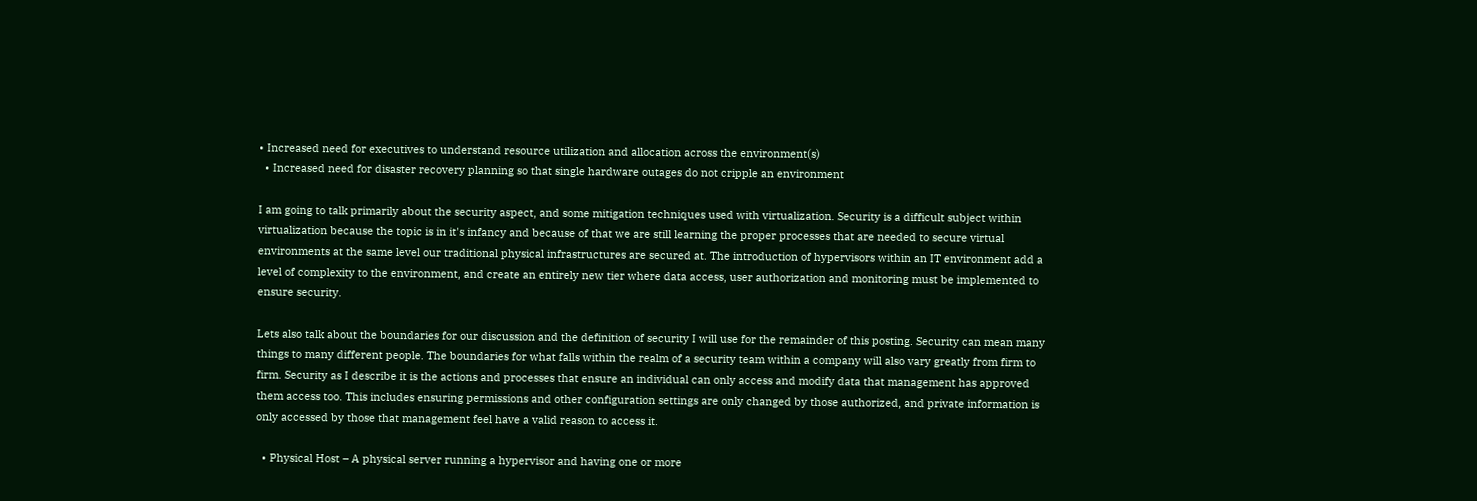• Increased need for executives to understand resource utilization and allocation across the environment(s)
  • Increased need for disaster recovery planning so that single hardware outages do not cripple an environment

I am going to talk primarily about the security aspect, and some mitigation techniques used with virtualization. Security is a difficult subject within virtualization because the topic is in it's infancy and because of that we are still learning the proper processes that are needed to secure virtual environments at the same level our traditional physical infrastructures are secured at. The introduction of hypervisors within an IT environment add a level of complexity to the environment, and create an entirely new tier where data access, user authorization and monitoring must be implemented to ensure security.

Lets also talk about the boundaries for our discussion and the definition of security I will use for the remainder of this posting. Security can mean many things to many different people. The boundaries for what falls within the realm of a security team within a company will also vary greatly from firm to firm. Security as I describe it is the actions and processes that ensure an individual can only access and modify data that management has approved them access too. This includes ensuring permissions and other configuration settings are only changed by those authorized, and private information is only accessed by those that management feel have a valid reason to access it.

  • Physical Host – A physical server running a hypervisor and having one or more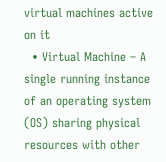virtual machines active on it
  • Virtual Machine – A single running instance of an operating system (OS) sharing physical resources with other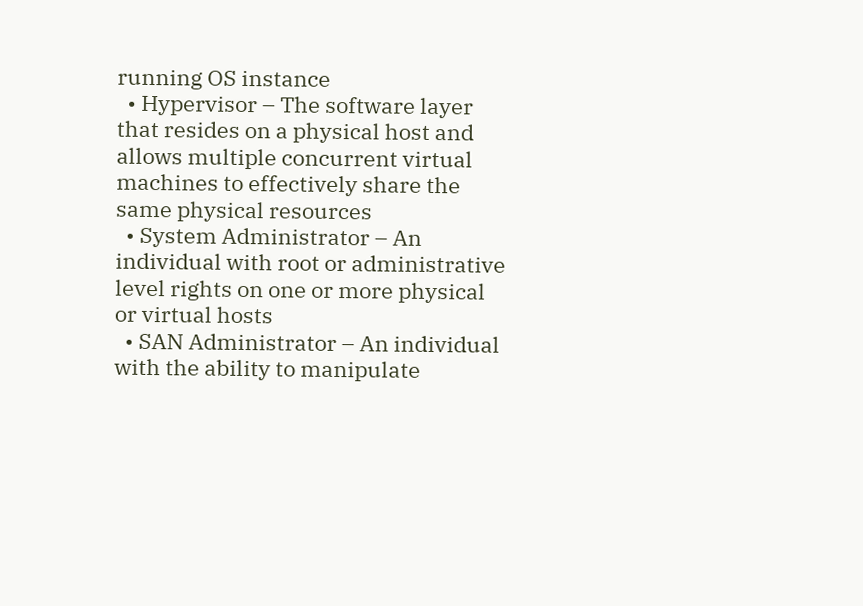running OS instance
  • Hypervisor – The software layer that resides on a physical host and allows multiple concurrent virtual machines to effectively share the same physical resources
  • System Administrator – An individual with root or administrative level rights on one or more physical or virtual hosts
  • SAN Administrator – An individual with the ability to manipulate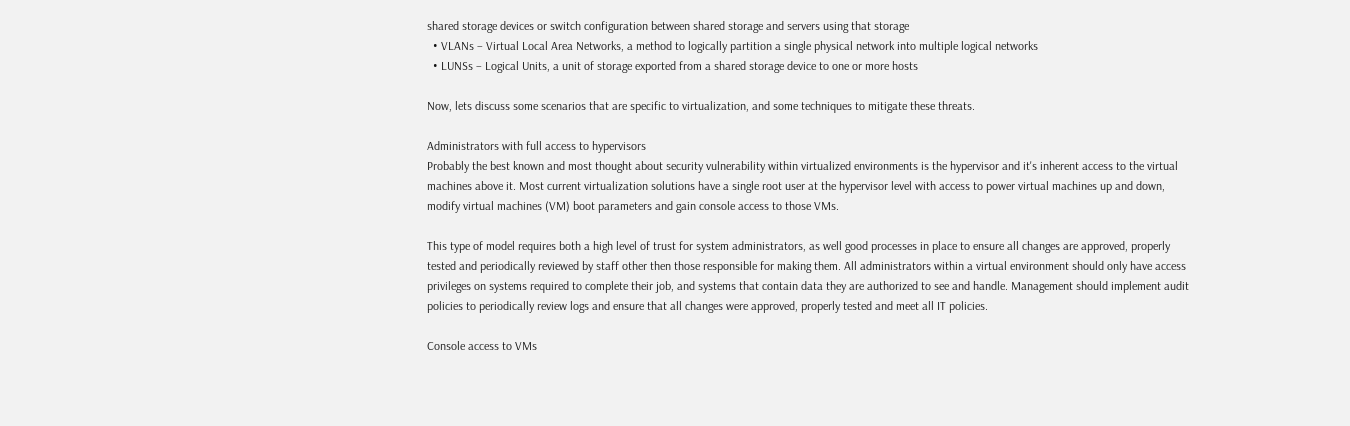shared storage devices or switch configuration between shared storage and servers using that storage
  • VLANs – Virtual Local Area Networks, a method to logically partition a single physical network into multiple logical networks
  • LUNSs – Logical Units, a unit of storage exported from a shared storage device to one or more hosts

Now, lets discuss some scenarios that are specific to virtualization, and some techniques to mitigate these threats.

Administrators with full access to hypervisors
Probably the best known and most thought about security vulnerability within virtualized environments is the hypervisor and it's inherent access to the virtual machines above it. Most current virtualization solutions have a single root user at the hypervisor level with access to power virtual machines up and down, modify virtual machines (VM) boot parameters and gain console access to those VMs.

This type of model requires both a high level of trust for system administrators, as well good processes in place to ensure all changes are approved, properly tested and periodically reviewed by staff other then those responsible for making them. All administrators within a virtual environment should only have access privileges on systems required to complete their job, and systems that contain data they are authorized to see and handle. Management should implement audit policies to periodically review logs and ensure that all changes were approved, properly tested and meet all IT policies.

Console access to VMs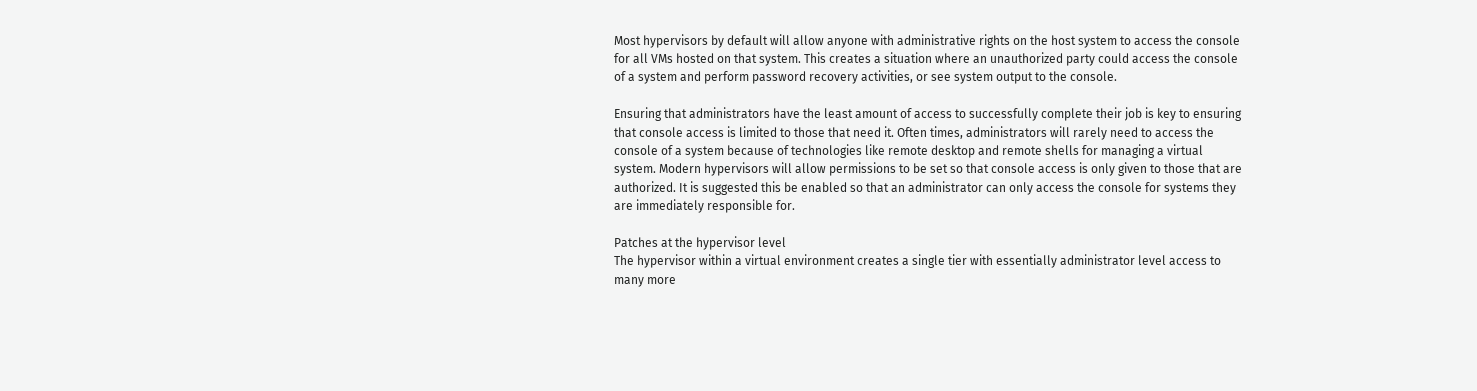Most hypervisors by default will allow anyone with administrative rights on the host system to access the console for all VMs hosted on that system. This creates a situation where an unauthorized party could access the console of a system and perform password recovery activities, or see system output to the console.

Ensuring that administrators have the least amount of access to successfully complete their job is key to ensuring that console access is limited to those that need it. Often times, administrators will rarely need to access the console of a system because of technologies like remote desktop and remote shells for managing a virtual system. Modern hypervisors will allow permissions to be set so that console access is only given to those that are authorized. It is suggested this be enabled so that an administrator can only access the console for systems they are immediately responsible for.

Patches at the hypervisor level
The hypervisor within a virtual environment creates a single tier with essentially administrator level access to many more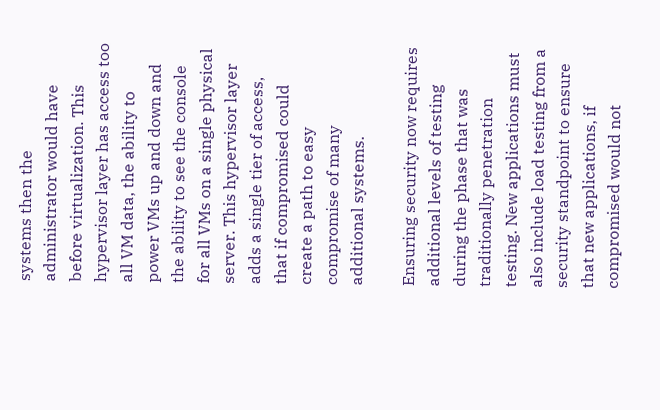systems then the administrator would have before virtualization. This hypervisor layer has access too all VM data, the ability to power VMs up and down and the ability to see the console for all VMs on a single physical server. This hypervisor layer adds a single tier of access, that if compromised could create a path to easy compromise of many additional systems.

Ensuring security now requires additional levels of testing during the phase that was traditionally penetration testing. New applications must also include load testing from a security standpoint to ensure that new applications, if compromised would not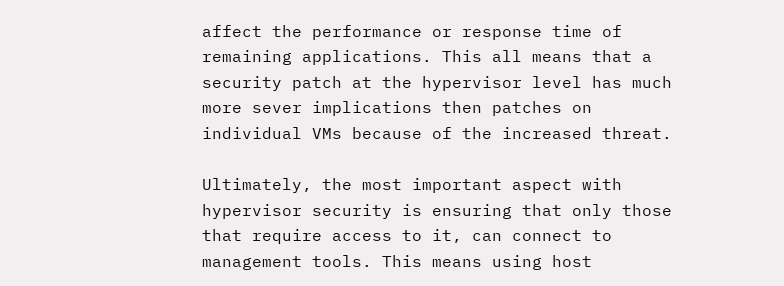affect the performance or response time of remaining applications. This all means that a security patch at the hypervisor level has much more sever implications then patches on individual VMs because of the increased threat.

Ultimately, the most important aspect with hypervisor security is ensuring that only those that require access to it, can connect to management tools. This means using host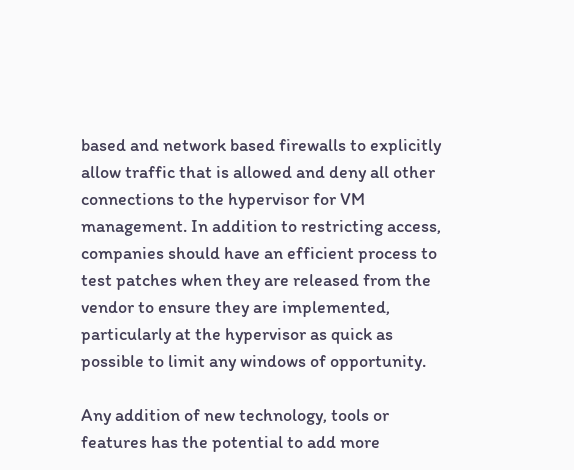based and network based firewalls to explicitly allow traffic that is allowed and deny all other connections to the hypervisor for VM management. In addition to restricting access, companies should have an efficient process to test patches when they are released from the vendor to ensure they are implemented, particularly at the hypervisor as quick as possible to limit any windows of opportunity.

Any addition of new technology, tools or features has the potential to add more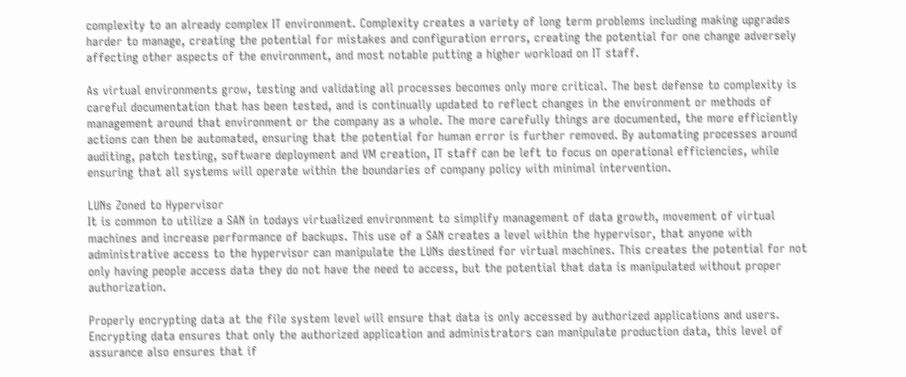complexity to an already complex IT environment. Complexity creates a variety of long term problems including making upgrades harder to manage, creating the potential for mistakes and configuration errors, creating the potential for one change adversely affecting other aspects of the environment, and most notable putting a higher workload on IT staff.

As virtual environments grow, testing and validating all processes becomes only more critical. The best defense to complexity is careful documentation that has been tested, and is continually updated to reflect changes in the environment or methods of management around that environment or the company as a whole. The more carefully things are documented, the more efficiently actions can then be automated, ensuring that the potential for human error is further removed. By automating processes around auditing, patch testing, software deployment and VM creation, IT staff can be left to focus on operational efficiencies, while ensuring that all systems will operate within the boundaries of company policy with minimal intervention.

LUNs Zoned to Hypervisor
It is common to utilize a SAN in todays virtualized environment to simplify management of data growth, movement of virtual machines and increase performance of backups. This use of a SAN creates a level within the hypervisor, that anyone with administrative access to the hypervisor can manipulate the LUNs destined for virtual machines. This creates the potential for not only having people access data they do not have the need to access, but the potential that data is manipulated without proper authorization.

Properly encrypting data at the file system level will ensure that data is only accessed by authorized applications and users. Encrypting data ensures that only the authorized application and administrators can manipulate production data, this level of assurance also ensures that if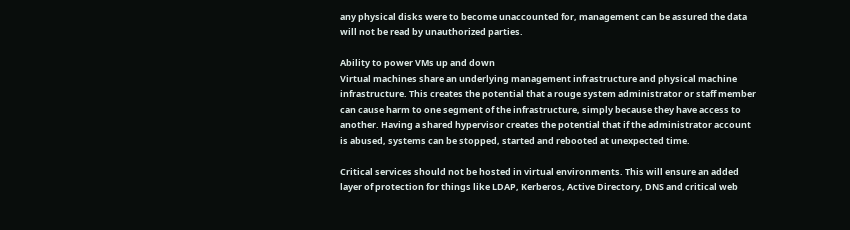any physical disks were to become unaccounted for, management can be assured the data will not be read by unauthorized parties.

Ability to power VMs up and down
Virtual machines share an underlying management infrastructure and physical machine infrastructure. This creates the potential that a rouge system administrator or staff member can cause harm to one segment of the infrastructure, simply because they have access to another. Having a shared hypervisor creates the potential that if the administrator account is abused, systems can be stopped, started and rebooted at unexpected time.

Critical services should not be hosted in virtual environments. This will ensure an added layer of protection for things like LDAP, Kerberos, Active Directory, DNS and critical web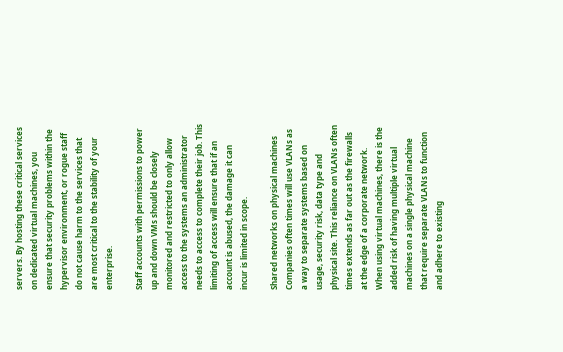servers. By hosting these critical services on dedicated virtual machines, you ensure that security problems within the hypervisor environment, or rogue staff do not cause harm to the services that are most critical to the stability of your enterprise.

Staff accounts with permissions to power up and down VMs should be closely monitored and restricted to only allow access to the systems an administrator needs to access to complete their job. This limiting of access will ensure that if an account is abused, the damage it can incur is limited in scope.

Shared networks on physical machines
Companies often times will use VLANs as a way to separate systems based on usage, security risk, data type and physical site. This reliance on VLANs often times extends as far out as the firewalls at the edge of a corporate network. When using virtual machines, there is the added risk of having multiple virtual machines on a single physical machine that require separate VLANs to function and adhere to existing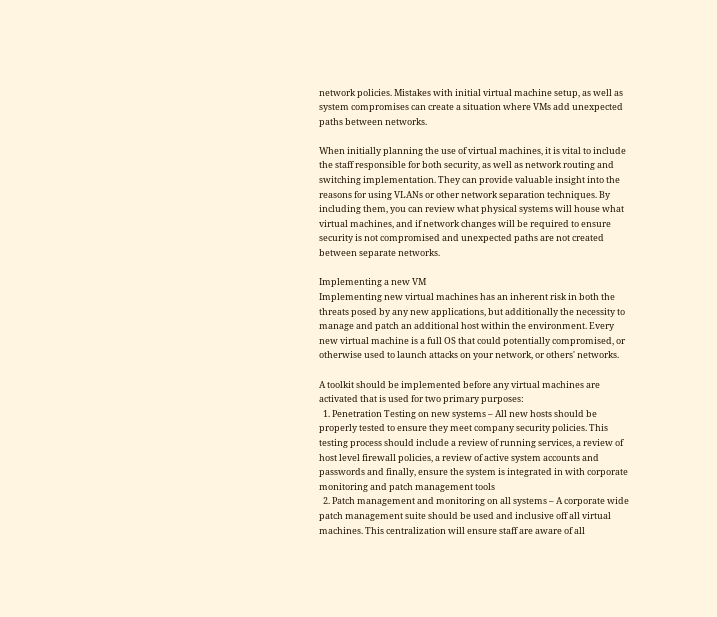network policies. Mistakes with initial virtual machine setup, as well as system compromises can create a situation where VMs add unexpected paths between networks.

When initially planning the use of virtual machines, it is vital to include the staff responsible for both security, as well as network routing and switching implementation. They can provide valuable insight into the reasons for using VLANs or other network separation techniques. By including them, you can review what physical systems will house what virtual machines, and if network changes will be required to ensure security is not compromised and unexpected paths are not created between separate networks.

Implementing a new VM
Implementing new virtual machines has an inherent risk in both the threats posed by any new applications, but additionally the necessity to manage and patch an additional host within the environment. Every new virtual machine is a full OS that could potentially compromised, or otherwise used to launch attacks on your network, or others' networks.

A toolkit should be implemented before any virtual machines are activated that is used for two primary purposes:
  1. Penetration Testing on new systems – All new hosts should be properly tested to ensure they meet company security policies. This testing process should include a review of running services, a review of host level firewall policies, a review of active system accounts and passwords and finally, ensure the system is integrated in with corporate monitoring and patch management tools
  2. Patch management and monitoring on all systems – A corporate wide patch management suite should be used and inclusive off all virtual machines. This centralization will ensure staff are aware of all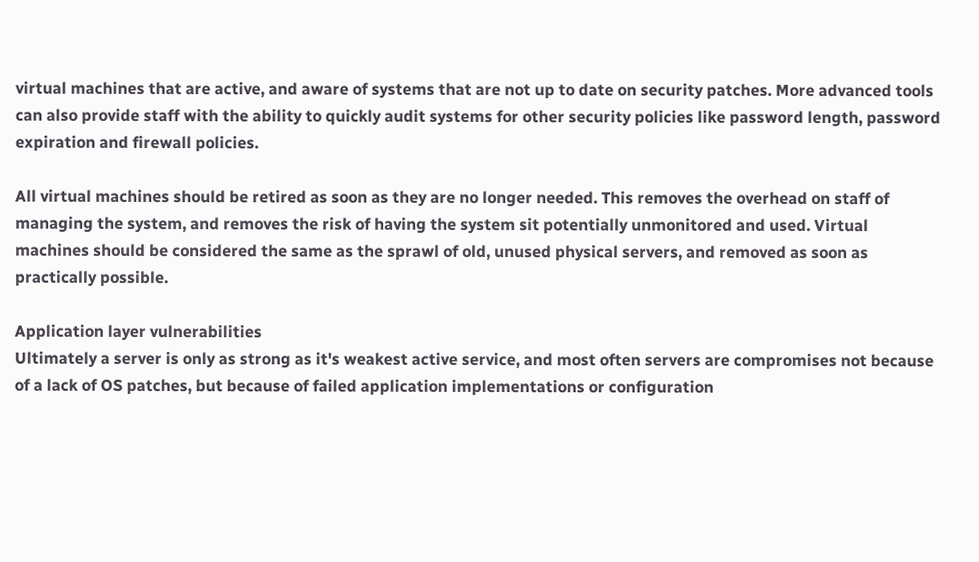virtual machines that are active, and aware of systems that are not up to date on security patches. More advanced tools can also provide staff with the ability to quickly audit systems for other security policies like password length, password expiration and firewall policies.

All virtual machines should be retired as soon as they are no longer needed. This removes the overhead on staff of managing the system, and removes the risk of having the system sit potentially unmonitored and used. Virtual machines should be considered the same as the sprawl of old, unused physical servers, and removed as soon as practically possible.

Application layer vulnerabilities
Ultimately a server is only as strong as it's weakest active service, and most often servers are compromises not because of a lack of OS patches, but because of failed application implementations or configuration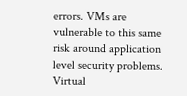errors. VMs are vulnerable to this same risk around application level security problems. Virtual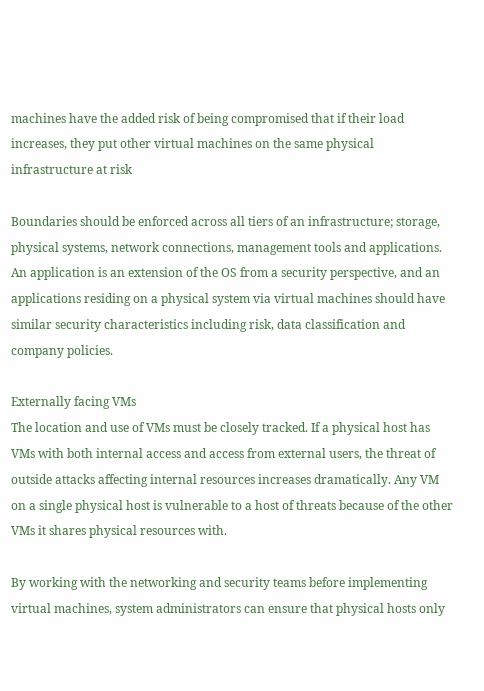machines have the added risk of being compromised that if their load increases, they put other virtual machines on the same physical infrastructure at risk

Boundaries should be enforced across all tiers of an infrastructure; storage, physical systems, network connections, management tools and applications. An application is an extension of the OS from a security perspective, and an applications residing on a physical system via virtual machines should have similar security characteristics including risk, data classification and company policies.

Externally facing VMs
The location and use of VMs must be closely tracked. If a physical host has VMs with both internal access and access from external users, the threat of outside attacks affecting internal resources increases dramatically. Any VM on a single physical host is vulnerable to a host of threats because of the other VMs it shares physical resources with.

By working with the networking and security teams before implementing virtual machines, system administrators can ensure that physical hosts only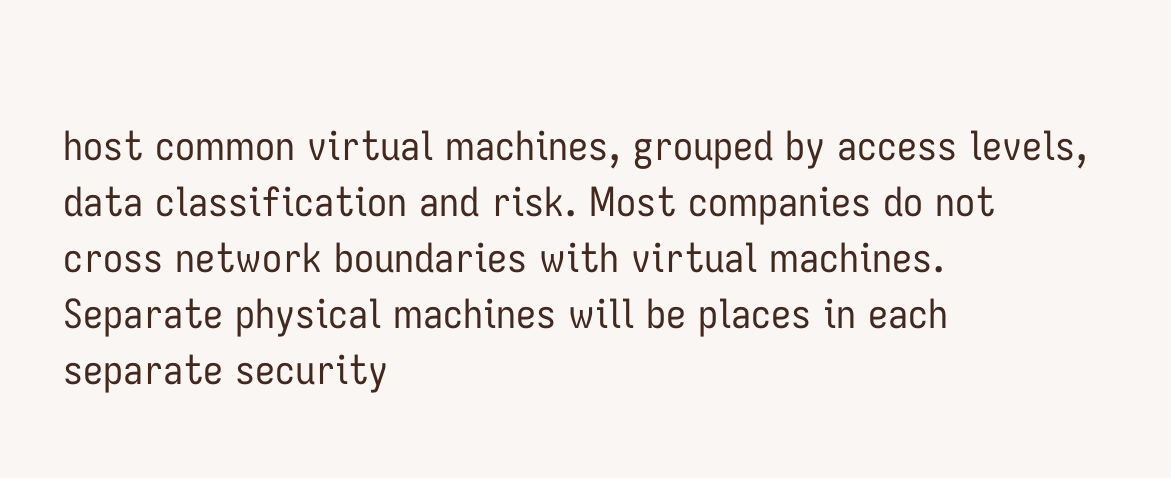host common virtual machines, grouped by access levels, data classification and risk. Most companies do not cross network boundaries with virtual machines. Separate physical machines will be places in each separate security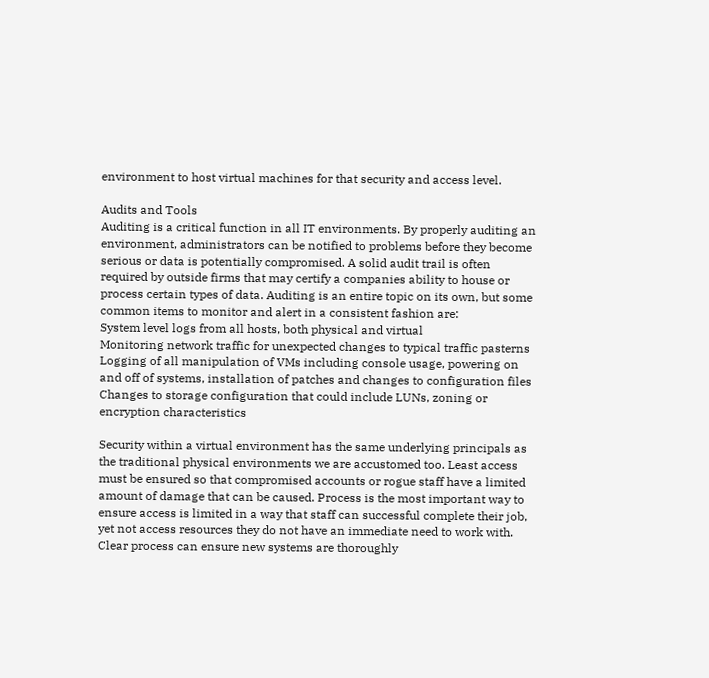environment to host virtual machines for that security and access level.

Audits and Tools
Auditing is a critical function in all IT environments. By properly auditing an environment, administrators can be notified to problems before they become serious or data is potentially compromised. A solid audit trail is often required by outside firms that may certify a companies ability to house or process certain types of data. Auditing is an entire topic on its own, but some common items to monitor and alert in a consistent fashion are:
System level logs from all hosts, both physical and virtual
Monitoring network traffic for unexpected changes to typical traffic pasterns
Logging of all manipulation of VMs including console usage, powering on and off of systems, installation of patches and changes to configuration files
Changes to storage configuration that could include LUNs, zoning or encryption characteristics

Security within a virtual environment has the same underlying principals as the traditional physical environments we are accustomed too. Least access must be ensured so that compromised accounts or rogue staff have a limited amount of damage that can be caused. Process is the most important way to ensure access is limited in a way that staff can successful complete their job, yet not access resources they do not have an immediate need to work with. Clear process can ensure new systems are thoroughly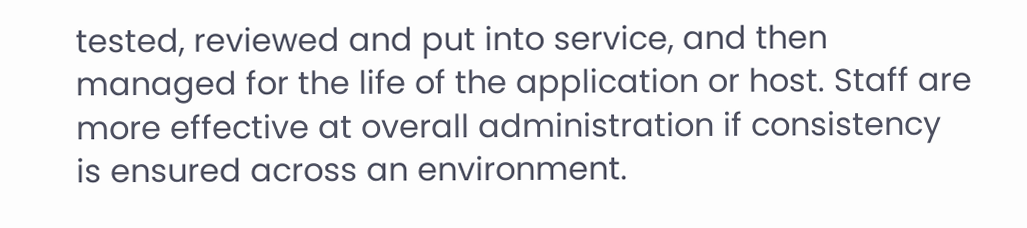tested, reviewed and put into service, and then managed for the life of the application or host. Staff are more effective at overall administration if consistency is ensured across an environment.